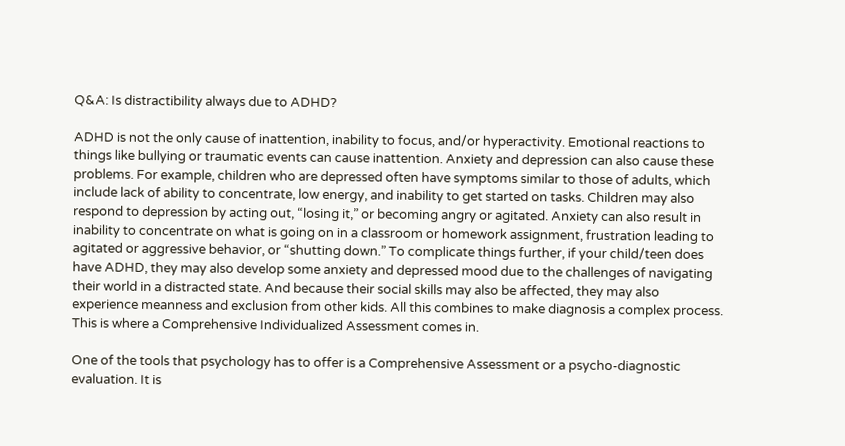Q&A: Is distractibility always due to ADHD?

ADHD is not the only cause of inattention, inability to focus, and/or hyperactivity. Emotional reactions to things like bullying or traumatic events can cause inattention. Anxiety and depression can also cause these problems. For example, children who are depressed often have symptoms similar to those of adults, which include lack of ability to concentrate, low energy, and inability to get started on tasks. Children may also respond to depression by acting out, “losing it,” or becoming angry or agitated. Anxiety can also result in inability to concentrate on what is going on in a classroom or homework assignment, frustration leading to agitated or aggressive behavior, or “shutting down.” To complicate things further, if your child/teen does have ADHD, they may also develop some anxiety and depressed mood due to the challenges of navigating their world in a distracted state. And because their social skills may also be affected, they may also experience meanness and exclusion from other kids. All this combines to make diagnosis a complex process. This is where a Comprehensive Individualized Assessment comes in.

One of the tools that psychology has to offer is a Comprehensive Assessment or a psycho-diagnostic evaluation. It is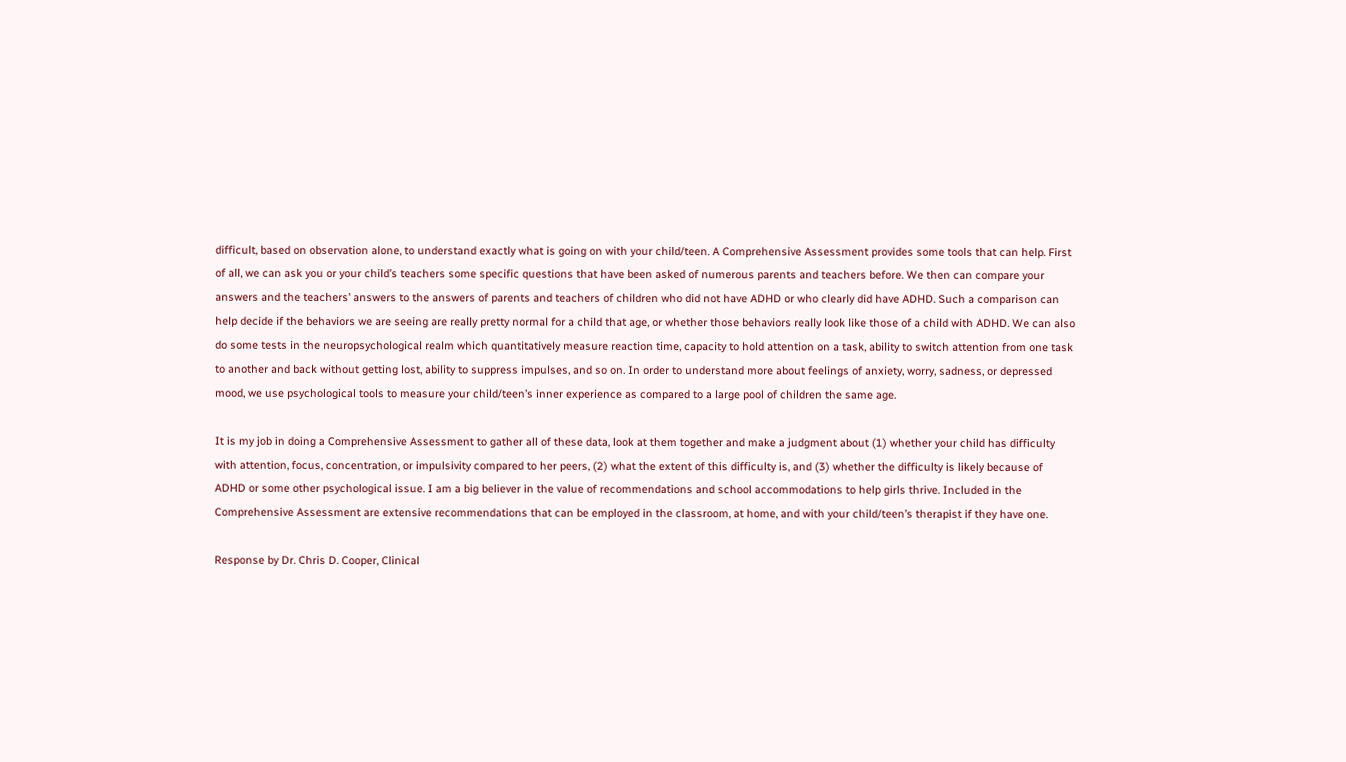difficult, based on observation alone, to understand exactly what is going on with your child/teen. A Comprehensive Assessment provides some tools that can help. First of all, we can ask you or your child’s teachers some specific questions that have been asked of numerous parents and teachers before. We then can compare your answers and the teachers’ answers to the answers of parents and teachers of children who did not have ADHD or who clearly did have ADHD. Such a comparison can help decide if the behaviors we are seeing are really pretty normal for a child that age, or whether those behaviors really look like those of a child with ADHD. We can also do some tests in the neuropsychological realm which quantitatively measure reaction time, capacity to hold attention on a task, ability to switch attention from one task to another and back without getting lost, ability to suppress impulses, and so on. In order to understand more about feelings of anxiety, worry, sadness, or depressed mood, we use psychological tools to measure your child/teen’s inner experience as compared to a large pool of children the same age.

It is my job in doing a Comprehensive Assessment to gather all of these data, look at them together and make a judgment about (1) whether your child has difficulty with attention, focus, concentration, or impulsivity compared to her peers, (2) what the extent of this difficulty is, and (3) whether the difficulty is likely because of ADHD or some other psychological issue. I am a big believer in the value of recommendations and school accommodations to help girls thrive. Included in the Comprehensive Assessment are extensive recommendations that can be employed in the classroom, at home, and with your child/teen’s therapist if they have one.

Response by Dr. Chris D. Cooper, Clinical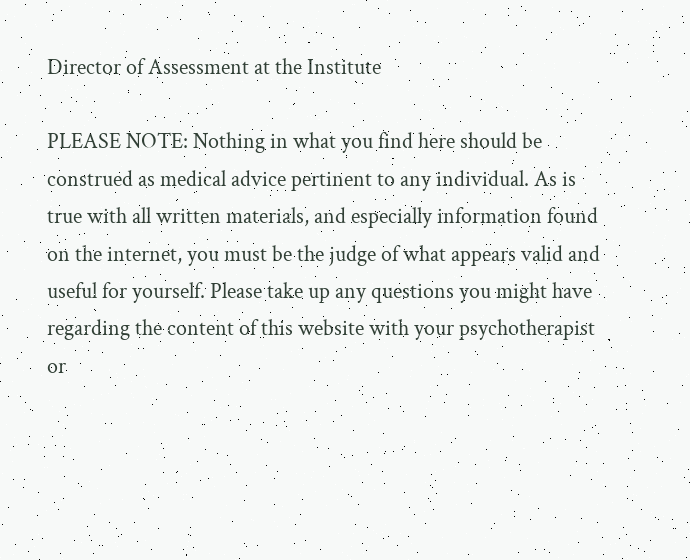Director of Assessment at the Institute

PLEASE NOTE: Nothing in what you find here should be construed as medical advice pertinent to any individual. As is true with all written materials, and especially information found on the internet, you must be the judge of what appears valid and useful for yourself. Please take up any questions you might have regarding the content of this website with your psychotherapist or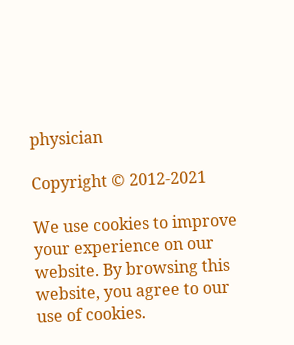physician

Copyright © 2012-2021

We use cookies to improve your experience on our website. By browsing this website, you agree to our use of cookies.